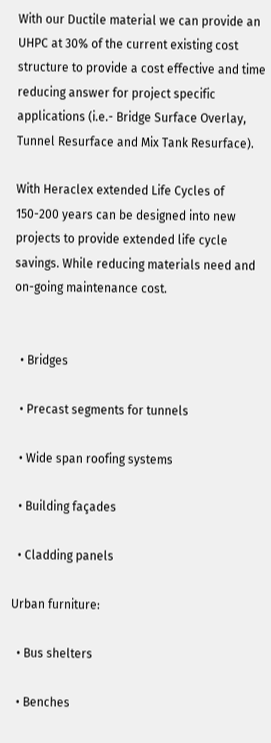With our Ductile material we can provide an UHPC at 30% of the current existing cost structure to provide a cost effective and time reducing answer for project specific applications (i.e.- Bridge Surface Overlay, Tunnel Resurface and Mix Tank Resurface).

With Heraclex extended Life Cycles of 150-200 years can be designed into new projects to provide extended life cycle savings. While reducing materials need and on-going maintenance cost.


  • Bridges

  • Precast segments for tunnels

  • Wide span roofing systems

  • Building façades

  • Cladding panels

Urban furniture:

  • Bus shelters

  • Benches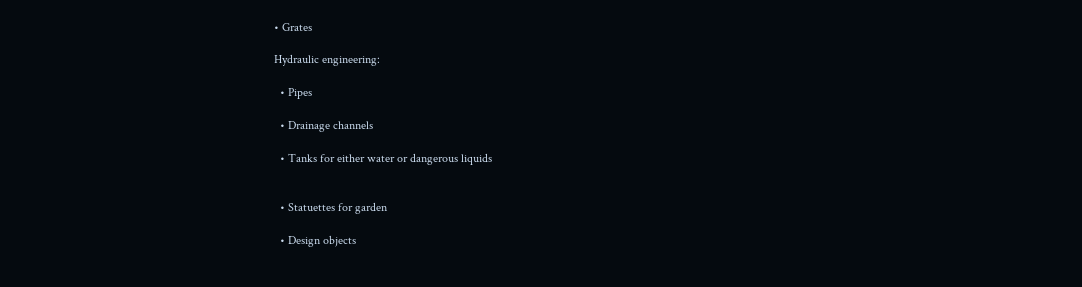• Grates

Hydraulic engineering:

  • Pipes

  • Drainage channels

  • Tanks for either water or dangerous liquids


  • Statuettes for garden

  • Design objects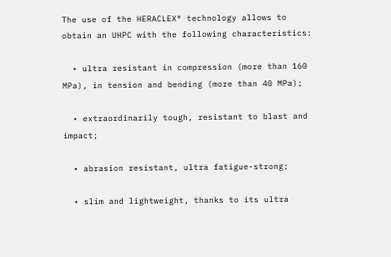The use of the HERACLEX® technology allows to obtain an UHPC with the following characteristics:

  • ultra resistant in compression (more than 160 MPa), in tension and bending (more than 40 MPa);

  • extraordinarily tough, resistant to blast and impact;

  • abrasion resistant, ultra fatigue-strong;

  • slim and lightweight, thanks to its ultra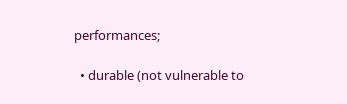performances;

  • durable (not vulnerable to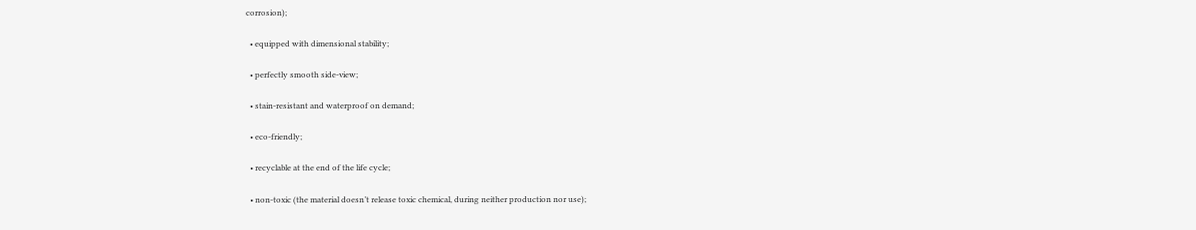corrosion);

  • equipped with dimensional stability;

  • perfectly smooth side-view;

  • stain-resistant and waterproof on demand;

  • eco-friendly;

  • recyclable at the end of the life cycle;

  • non-toxic (the material doesn’t release toxic chemical, during neither production nor use);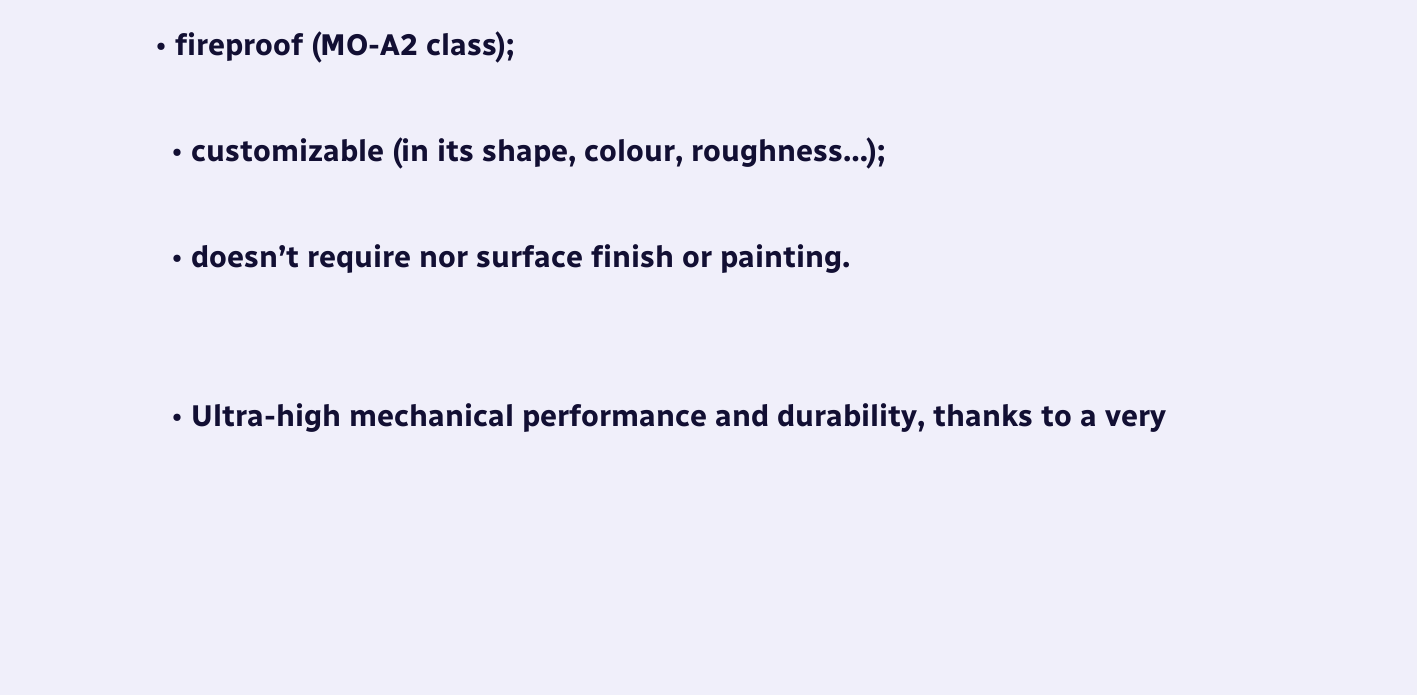• fireproof (MO-A2 class);

  • customizable (in its shape, colour, roughness…);

  • doesn’t require nor surface finish or painting.


  • Ultra-high mechanical performance and durability, thanks to a very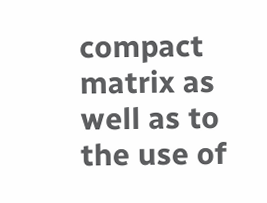compact matrix as well as to the use of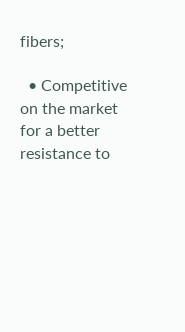fibers;

  • Competitive on the market for a better resistance to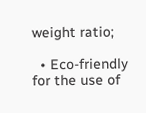weight ratio;

  • Eco-friendly for the use of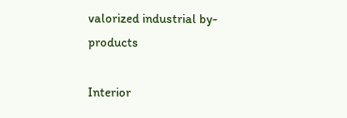valorized industrial by-products

Interior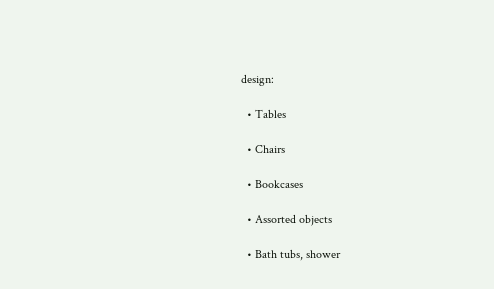design:

  • Tables

  • Chairs

  • Bookcases

  • Assorted objects

  • Bath tubs, shower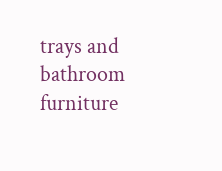trays and bathroom furniture